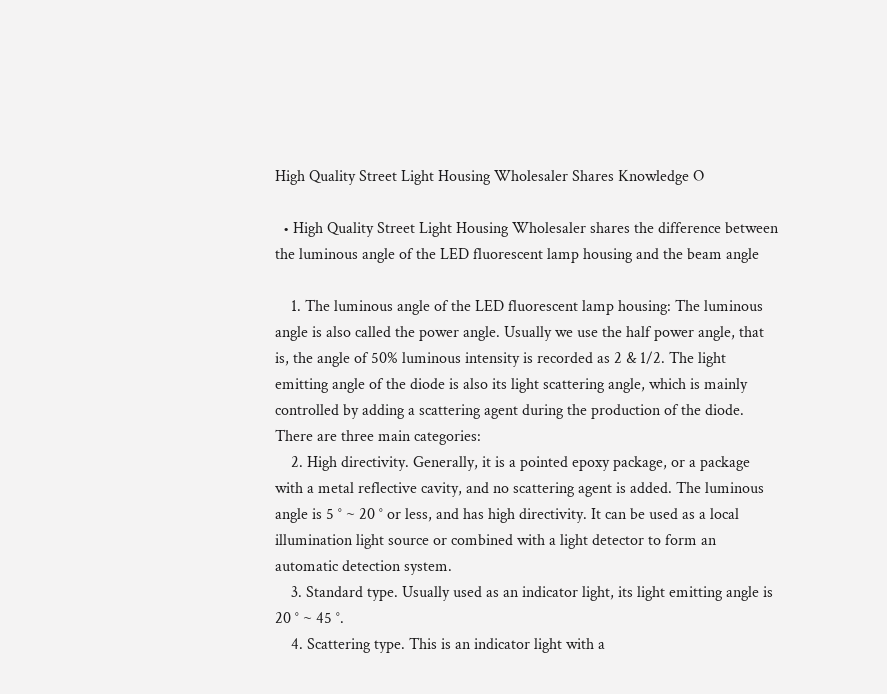High Quality Street Light Housing Wholesaler Shares Knowledge O

  • High Quality Street Light Housing Wholesaler shares the difference between the luminous angle of the LED fluorescent lamp housing and the beam angle

    1. The luminous angle of the LED fluorescent lamp housing: The luminous angle is also called the power angle. Usually we use the half power angle, that is, the angle of 50% luminous intensity is recorded as 2 & 1/2. The light emitting angle of the diode is also its light scattering angle, which is mainly controlled by adding a scattering agent during the production of the diode. There are three main categories:
    2. High directivity. Generally, it is a pointed epoxy package, or a package with a metal reflective cavity, and no scattering agent is added. The luminous angle is 5 ° ~ 20 ° or less, and has high directivity. It can be used as a local illumination light source or combined with a light detector to form an automatic detection system.
    3. Standard type. Usually used as an indicator light, its light emitting angle is 20 ° ~ 45 °.
    4. Scattering type. This is an indicator light with a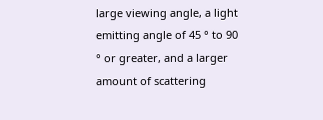large viewing angle, a light emitting angle of 45 ° to 90 ° or greater, and a larger amount of scattering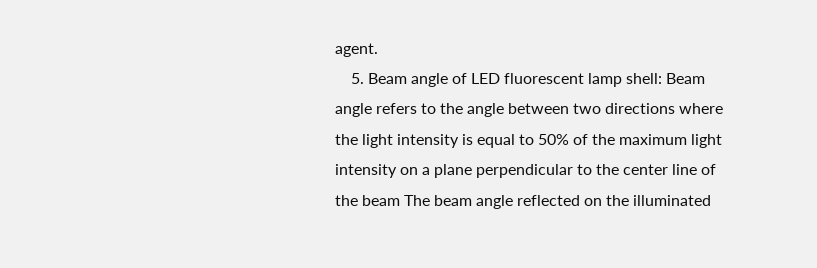agent.
    5. Beam angle of LED fluorescent lamp shell: Beam angle refers to the angle between two directions where the light intensity is equal to 50% of the maximum light intensity on a plane perpendicular to the center line of the beam The beam angle reflected on the illuminated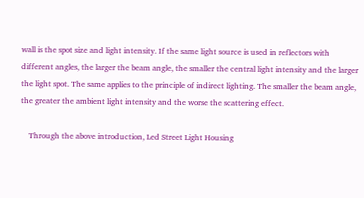wall is the spot size and light intensity. If the same light source is used in reflectors with different angles, the larger the beam angle, the smaller the central light intensity and the larger the light spot. The same applies to the principle of indirect lighting. The smaller the beam angle, the greater the ambient light intensity and the worse the scattering effect.

    Through the above introduction, Led Street Light Housing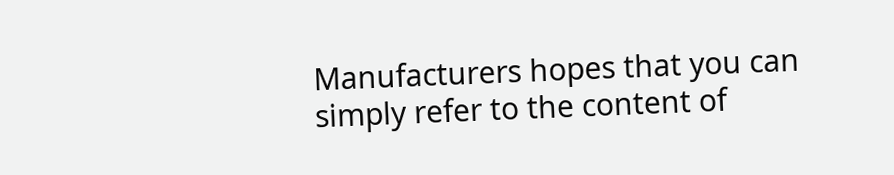Manufacturers hopes that you can simply refer to the content of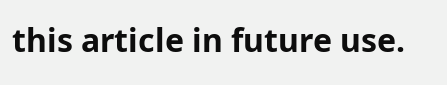this article in future use.